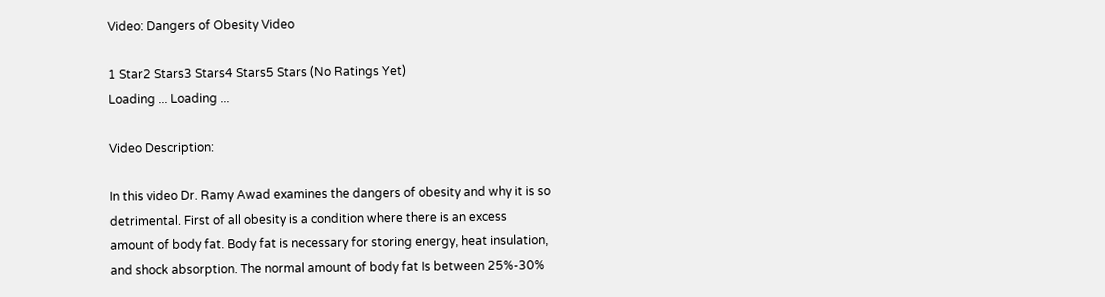Video: Dangers of Obesity Video

1 Star2 Stars3 Stars4 Stars5 Stars (No Ratings Yet)
Loading ... Loading ...

Video Description:

In this video Dr. Ramy Awad examines the dangers of obesity and why it is so detrimental. First of all obesity is a condition where there is an excess amount of body fat. Body fat is necessary for storing energy, heat insulation, and shock absorption. The normal amount of body fat Is between 25%-30%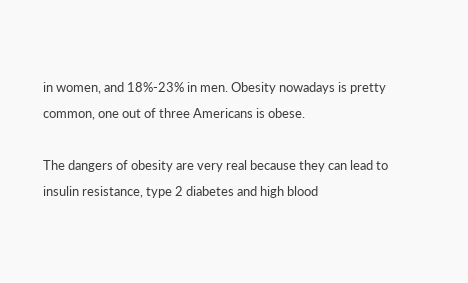in women, and 18%-23% in men. Obesity nowadays is pretty common, one out of three Americans is obese.

The dangers of obesity are very real because they can lead to insulin resistance, type 2 diabetes and high blood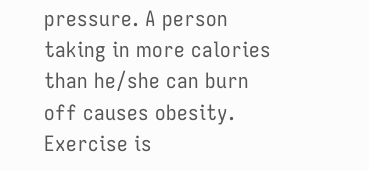pressure. A person taking in more calories than he/she can burn off causes obesity. Exercise is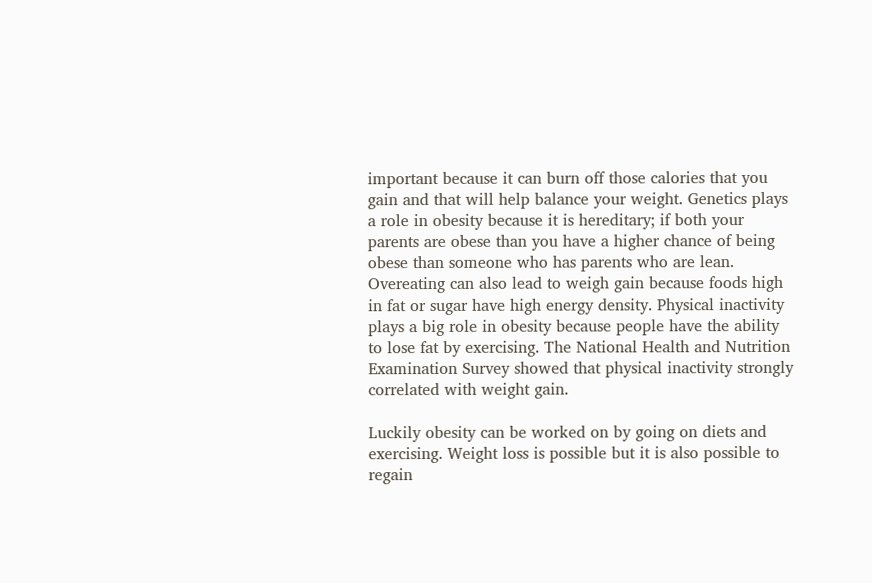important because it can burn off those calories that you gain and that will help balance your weight. Genetics plays a role in obesity because it is hereditary; if both your parents are obese than you have a higher chance of being obese than someone who has parents who are lean. Overeating can also lead to weigh gain because foods high in fat or sugar have high energy density. Physical inactivity plays a big role in obesity because people have the ability to lose fat by exercising. The National Health and Nutrition Examination Survey showed that physical inactivity strongly correlated with weight gain.

Luckily obesity can be worked on by going on diets and exercising. Weight loss is possible but it is also possible to regain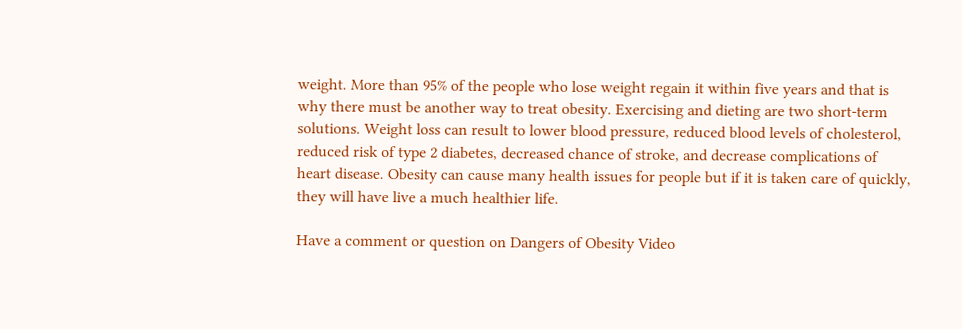weight. More than 95% of the people who lose weight regain it within five years and that is why there must be another way to treat obesity. Exercising and dieting are two short-term solutions. Weight loss can result to lower blood pressure, reduced blood levels of cholesterol, reduced risk of type 2 diabetes, decreased chance of stroke, and decrease complications of heart disease. Obesity can cause many health issues for people but if it is taken care of quickly, they will have live a much healthier life.

Have a comment or question on Dangers of Obesity Video